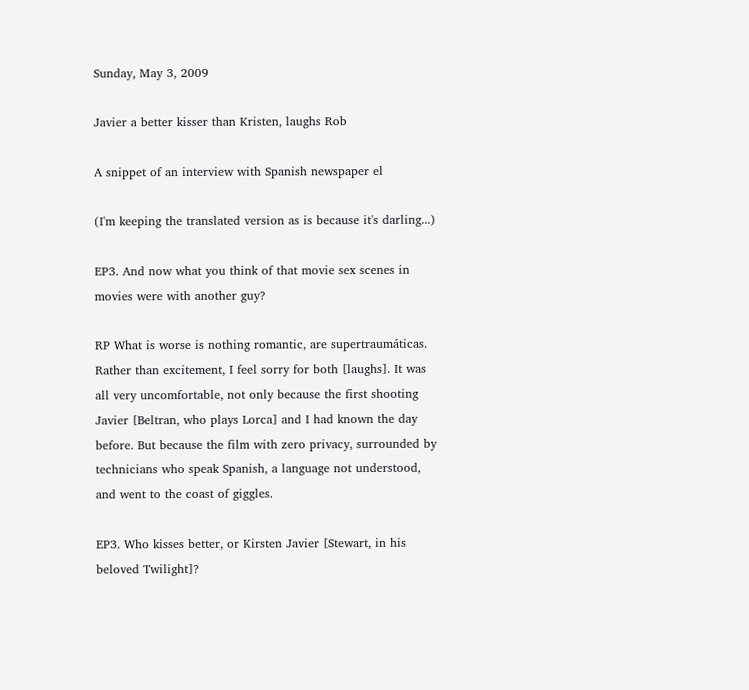Sunday, May 3, 2009

Javier a better kisser than Kristen, laughs Rob

A snippet of an interview with Spanish newspaper el

(I'm keeping the translated version as is because it's darling...)

EP3. And now what you think of that movie sex scenes in movies were with another guy?

RP What is worse is nothing romantic, are supertraumáticas. Rather than excitement, I feel sorry for both [laughs]. It was all very uncomfortable, not only because the first shooting Javier [Beltran, who plays Lorca] and I had known the day before. But because the film with zero privacy, surrounded by technicians who speak Spanish, a language not understood, and went to the coast of giggles.

EP3. Who kisses better, or Kirsten Javier [Stewart, in his beloved Twilight]?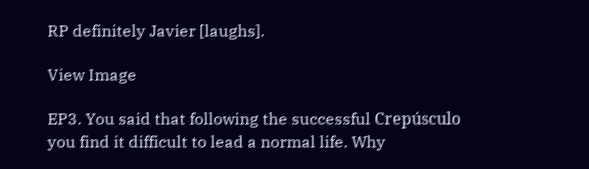RP definitely Javier [laughs].

View Image

EP3. You said that following the successful Crepúsculo you find it difficult to lead a normal life. Why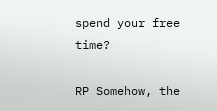spend your free time?

RP Somehow, the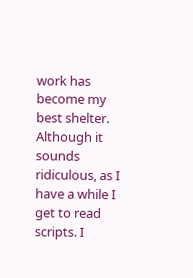work has become my best shelter. Although it sounds ridiculous, as I have a while I get to read scripts. I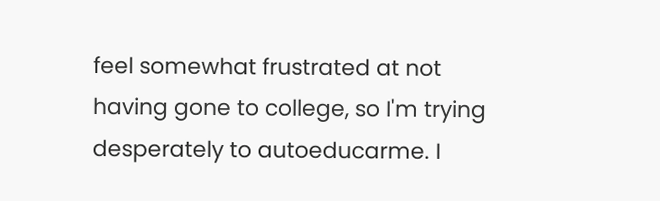feel somewhat frustrated at not having gone to college, so I'm trying desperately to autoeducarme. I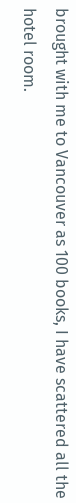brought with me to Vancouver as 100 books, I have scattered all the hotel room.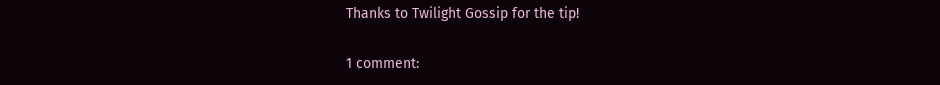Thanks to Twilight Gossip for the tip!

1 comment: